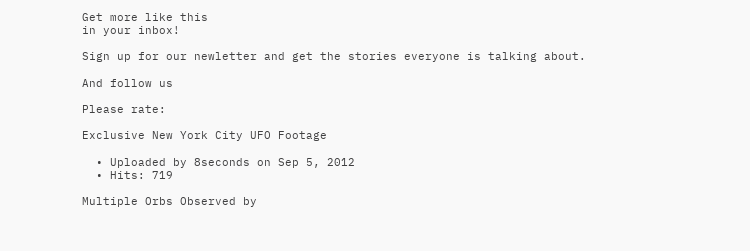Get more like this
in your inbox!

Sign up for our newletter and get the stories everyone is talking about.

And follow us

Please rate:

Exclusive New York City UFO Footage

  • Uploaded by 8seconds on Sep 5, 2012
  • Hits: 719

Multiple Orbs Observed by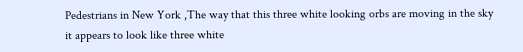Pedestrians in New York ,The way that this three white looking orbs are moving in the sky it appears to look like three white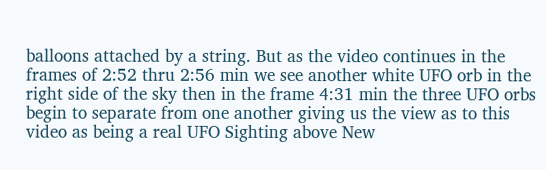balloons attached by a string. But as the video continues in the frames of 2:52 thru 2:56 min we see another white UFO orb in the right side of the sky then in the frame 4:31 min the three UFO orbs begin to separate from one another giving us the view as to this video as being a real UFO Sighting above New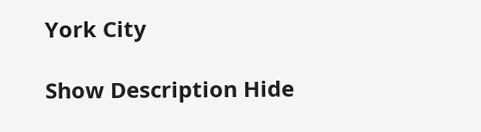York City

Show Description Hide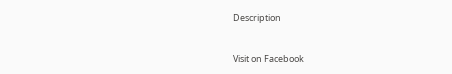Description


Visit on Facebook